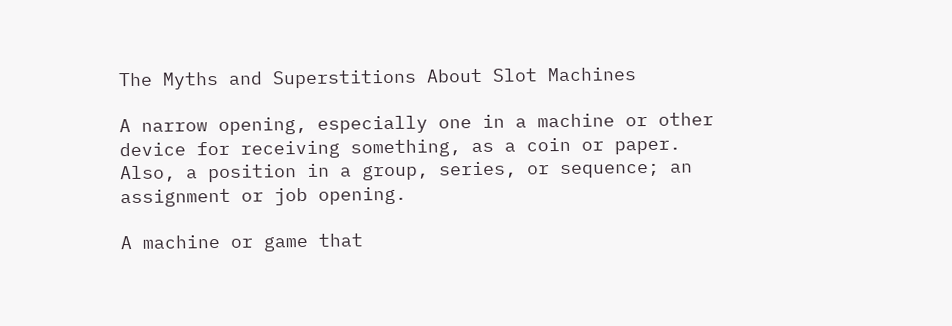The Myths and Superstitions About Slot Machines

A narrow opening, especially one in a machine or other device for receiving something, as a coin or paper. Also, a position in a group, series, or sequence; an assignment or job opening.

A machine or game that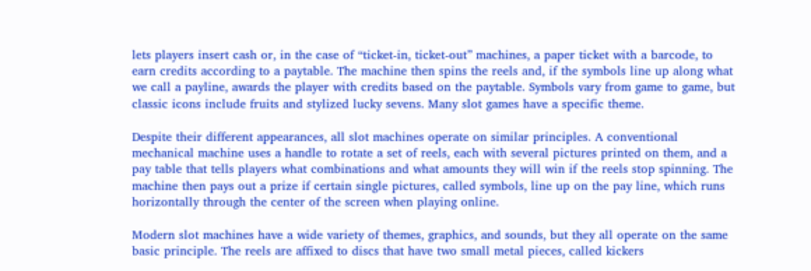lets players insert cash or, in the case of “ticket-in, ticket-out” machines, a paper ticket with a barcode, to earn credits according to a paytable. The machine then spins the reels and, if the symbols line up along what we call a payline, awards the player with credits based on the paytable. Symbols vary from game to game, but classic icons include fruits and stylized lucky sevens. Many slot games have a specific theme.

Despite their different appearances, all slot machines operate on similar principles. A conventional mechanical machine uses a handle to rotate a set of reels, each with several pictures printed on them, and a pay table that tells players what combinations and what amounts they will win if the reels stop spinning. The machine then pays out a prize if certain single pictures, called symbols, line up on the pay line, which runs horizontally through the center of the screen when playing online.

Modern slot machines have a wide variety of themes, graphics, and sounds, but they all operate on the same basic principle. The reels are affixed to discs that have two small metal pieces, called kickers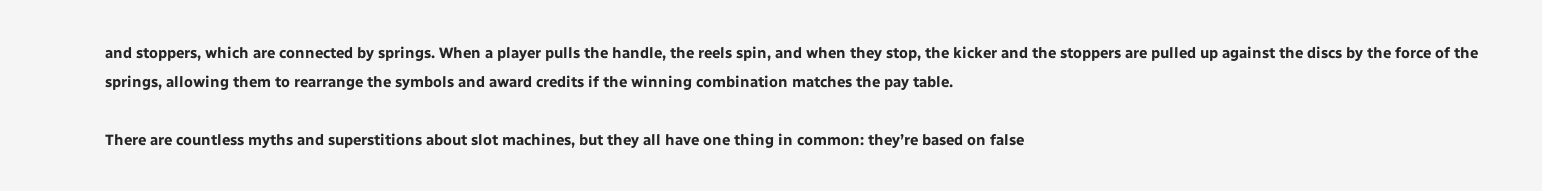and stoppers, which are connected by springs. When a player pulls the handle, the reels spin, and when they stop, the kicker and the stoppers are pulled up against the discs by the force of the springs, allowing them to rearrange the symbols and award credits if the winning combination matches the pay table.

There are countless myths and superstitions about slot machines, but they all have one thing in common: they’re based on false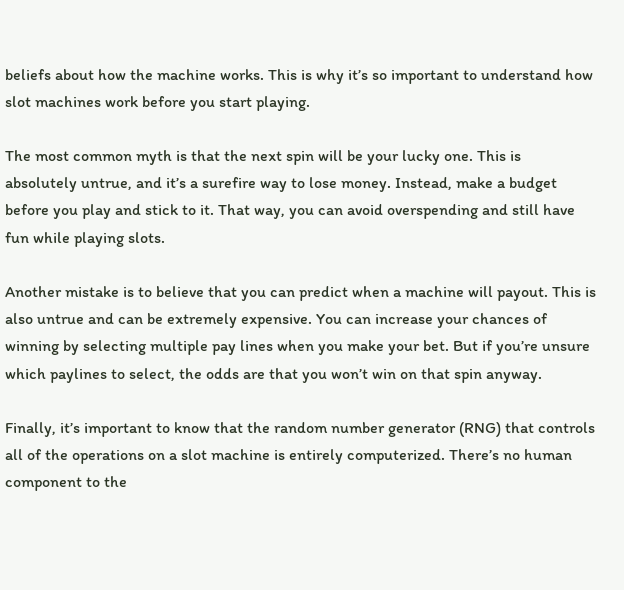beliefs about how the machine works. This is why it’s so important to understand how slot machines work before you start playing.

The most common myth is that the next spin will be your lucky one. This is absolutely untrue, and it’s a surefire way to lose money. Instead, make a budget before you play and stick to it. That way, you can avoid overspending and still have fun while playing slots.

Another mistake is to believe that you can predict when a machine will payout. This is also untrue and can be extremely expensive. You can increase your chances of winning by selecting multiple pay lines when you make your bet. But if you’re unsure which paylines to select, the odds are that you won’t win on that spin anyway.

Finally, it’s important to know that the random number generator (RNG) that controls all of the operations on a slot machine is entirely computerized. There’s no human component to the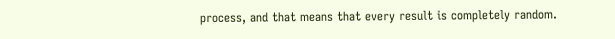process, and that means that every result is completely random.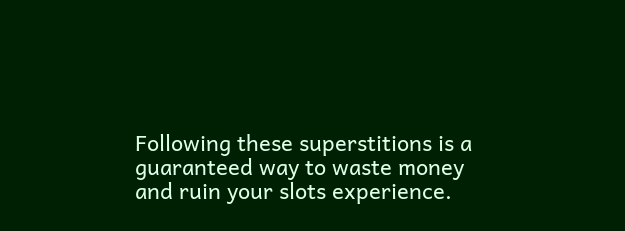Following these superstitions is a guaranteed way to waste money and ruin your slots experience.